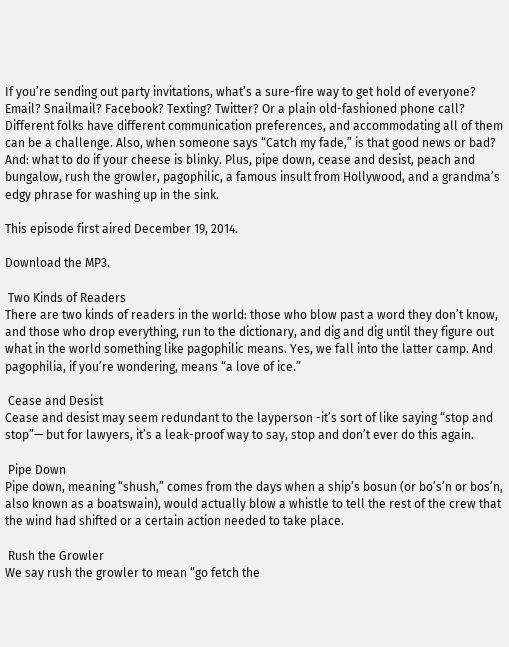If you’re sending out party invitations, what’s a sure-fire way to get hold of everyone? Email? Snailmail? Facebook? Texting? Twitter? Or a plain old-fashioned phone call? Different folks have different communication preferences, and accommodating all of them can be a challenge. Also, when someone says “Catch my fade,” is that good news or bad? And: what to do if your cheese is blinky. Plus, pipe down, cease and desist, peach and bungalow, rush the growler, pagophilic, a famous insult from Hollywood, and a grandma’s edgy phrase for washing up in the sink.

This episode first aired December 19, 2014.

Download the MP3.

 Two Kinds of Readers
There are two kinds of readers in the world: those who blow past a word they don’t know, and those who drop everything, run to the dictionary, and dig and dig until they figure out what in the world something like pagophilic means. Yes, we fall into the latter camp. And pagophilia, if you’re wondering, means “a love of ice.”

 Cease and Desist
Cease and desist may seem redundant to the layperson -it’s sort of like saying “stop and stop”— but for lawyers, it’s a leak-proof way to say, stop and don’t ever do this again.

 Pipe Down
Pipe down, meaning “shush,” comes from the days when a ship’s bosun (or bo’s’n or bos’n, also known as a boatswain), would actually blow a whistle to tell the rest of the crew that the wind had shifted or a certain action needed to take place.

 Rush the Growler
We say rush the growler to mean “go fetch the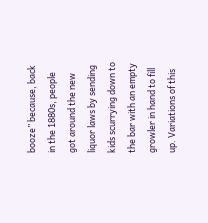booze” because, back in the 1880s, people got around the new liquor laws by sending kids scurrying down to the bar with an empty growler in hand to fill up. Variations of this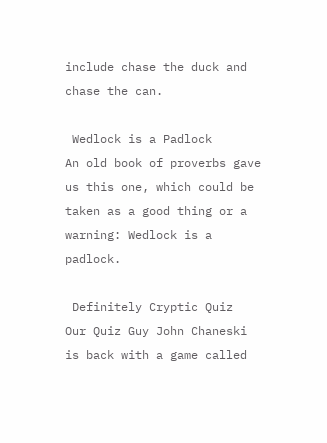include chase the duck and chase the can.

 Wedlock is a Padlock
An old book of proverbs gave us this one, which could be taken as a good thing or a warning: Wedlock is a padlock.

 Definitely Cryptic Quiz
Our Quiz Guy John Chaneski is back with a game called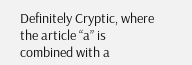Definitely Cryptic, where the article “a” is combined with a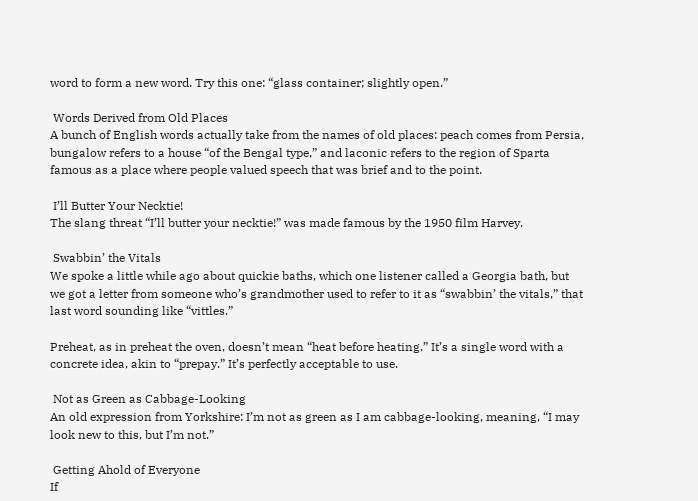word to form a new word. Try this one: “glass container; slightly open.”

 Words Derived from Old Places
A bunch of English words actually take from the names of old places: peach comes from Persia, bungalow refers to a house “of the Bengal type,” and laconic refers to the region of Sparta famous as a place where people valued speech that was brief and to the point.

 I’ll Butter Your Necktie!
The slang threat “I’ll butter your necktie!” was made famous by the 1950 film Harvey.

 Swabbin’ the Vitals
We spoke a little while ago about quickie baths, which one listener called a Georgia bath, but we got a letter from someone who’s grandmother used to refer to it as “swabbin’ the vitals,” that last word sounding like “vittles.”

Preheat, as in preheat the oven, doesn’t mean “heat before heating.” It’s a single word with a concrete idea, akin to “prepay.” It’s perfectly acceptable to use.

 Not as Green as Cabbage-Looking
An old expression from Yorkshire: I’m not as green as I am cabbage-looking, meaning, “I may look new to this, but I’m not.”

 Getting Ahold of Everyone
If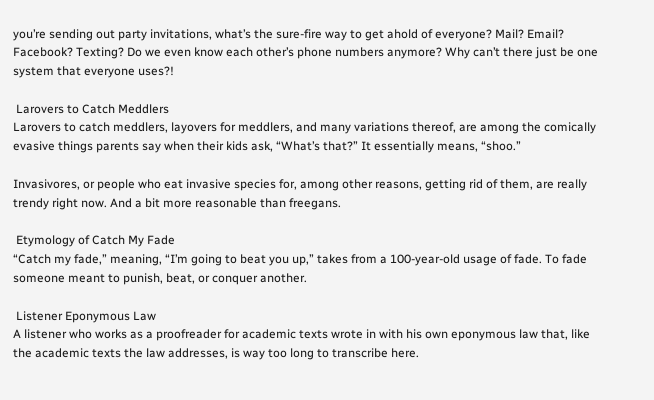you’re sending out party invitations, what’s the sure-fire way to get ahold of everyone? Mail? Email? Facebook? Texting? Do we even know each other’s phone numbers anymore? Why can’t there just be one system that everyone uses?!

 Larovers to Catch Meddlers
Larovers to catch meddlers, layovers for meddlers, and many variations thereof, are among the comically evasive things parents say when their kids ask, “What’s that?” It essentially means, “shoo.”

Invasivores, or people who eat invasive species for, among other reasons, getting rid of them, are really trendy right now. And a bit more reasonable than freegans.

 Etymology of Catch My Fade
“Catch my fade,” meaning, “I’m going to beat you up,” takes from a 100-year-old usage of fade. To fade someone meant to punish, beat, or conquer another.

 Listener Eponymous Law
A listener who works as a proofreader for academic texts wrote in with his own eponymous law that, like the academic texts the law addresses, is way too long to transcribe here.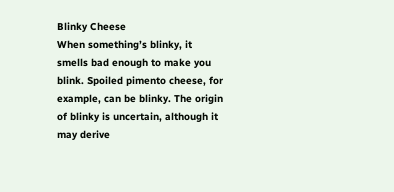Blinky Cheese
When something’s blinky, it smells bad enough to make you blink. Spoiled pimento cheese, for example, can be blinky. The origin of blinky is uncertain, although it may derive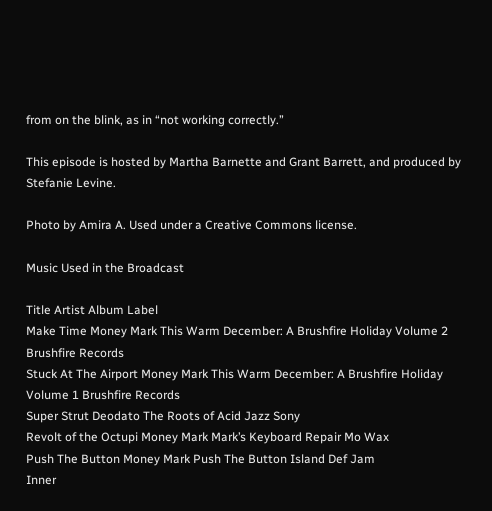from on the blink, as in “not working correctly.”

This episode is hosted by Martha Barnette and Grant Barrett, and produced by Stefanie Levine.

Photo by Amira A. Used under a Creative Commons license.

Music Used in the Broadcast

Title Artist Album Label
Make Time Money Mark This Warm December: A Brushfire Holiday Volume 2 Brushfire Records
Stuck At The Airport Money Mark This Warm December: A Brushfire Holiday Volume 1 Brushfire Records
Super Strut Deodato The Roots of Acid Jazz Sony
Revolt of the Octupi Money Mark Mark’s Keyboard Repair Mo Wax
Push The Button Money Mark Push The Button Island Def Jam
Inner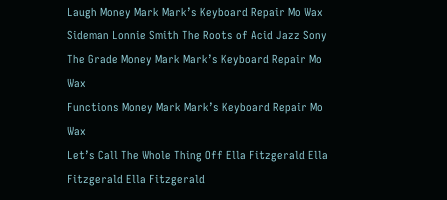Laugh Money Mark Mark’s Keyboard Repair Mo Wax
Sideman Lonnie Smith The Roots of Acid Jazz Sony
The Grade Money Mark Mark’s Keyboard Repair Mo Wax
Functions Money Mark Mark’s Keyboard Repair Mo Wax
Let’s Call The Whole Thing Off Ella Fitzgerald Ella Fitzgerald Ella Fitzgerald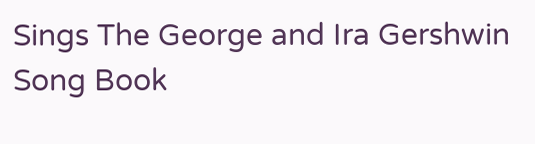Sings The George and Ira Gershwin Song Book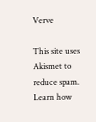Verve

This site uses Akismet to reduce spam. Learn how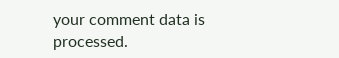your comment data is processed.